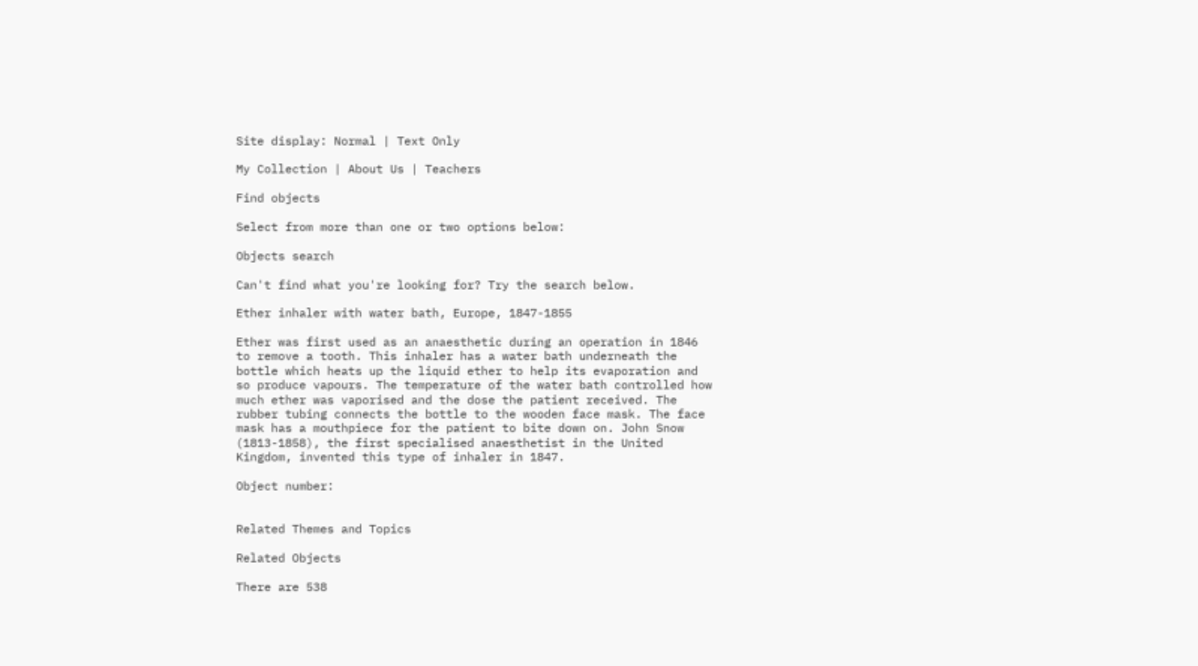Site display: Normal | Text Only

My Collection | About Us | Teachers

Find objects

Select from more than one or two options below:

Objects search

Can't find what you're looking for? Try the search below.

Ether inhaler with water bath, Europe, 1847-1855

Ether was first used as an anaesthetic during an operation in 1846 to remove a tooth. This inhaler has a water bath underneath the bottle which heats up the liquid ether to help its evaporation and so produce vapours. The temperature of the water bath controlled how much ether was vaporised and the dose the patient received. The rubber tubing connects the bottle to the wooden face mask. The face mask has a mouthpiece for the patient to bite down on. John Snow (1813-1858), the first specialised anaesthetist in the United Kingdom, invented this type of inhaler in 1847.

Object number:


Related Themes and Topics

Related Objects

There are 538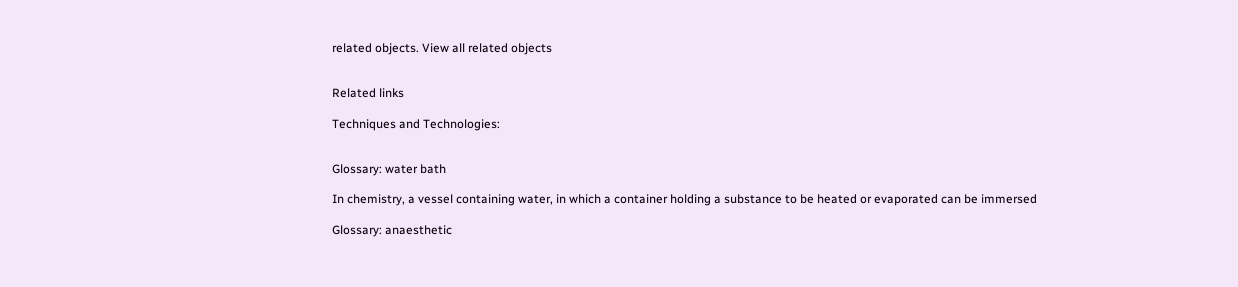related objects. View all related objects


Related links

Techniques and Technologies:


Glossary: water bath

In chemistry, a vessel containing water, in which a container holding a substance to be heated or evaporated can be immersed

Glossary: anaesthetic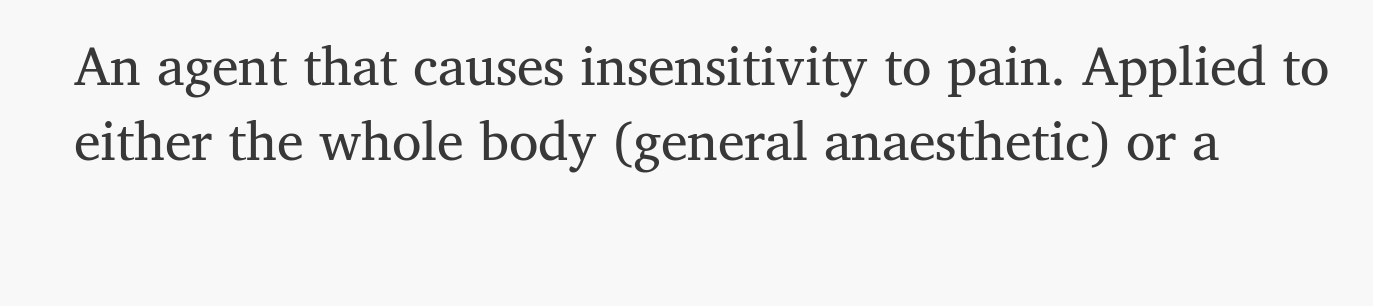An agent that causes insensitivity to pain. Applied to either the whole body (general anaesthetic) or a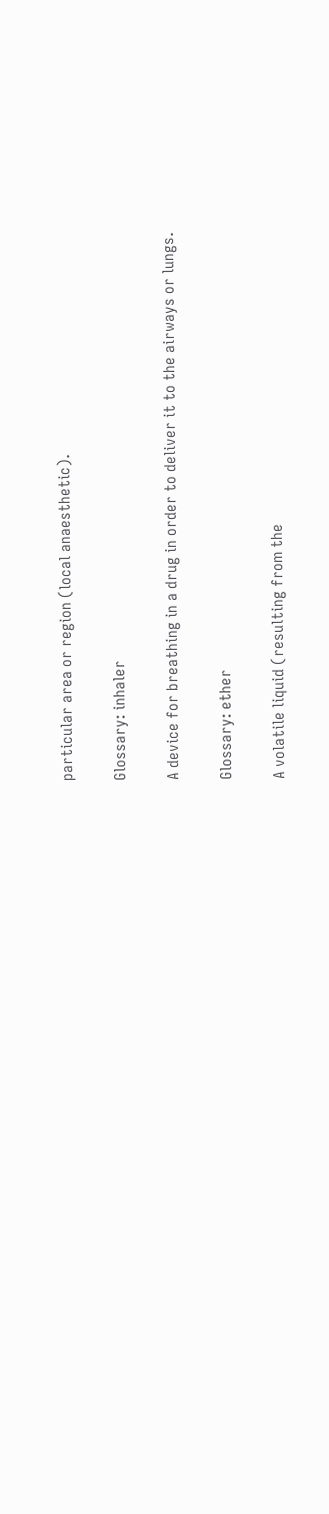particular area or region (local anaesthetic).

Glossary: inhaler

A device for breathing in a drug in order to deliver it to the airways or lungs.

Glossary: ether

A volatile liquid (resulting from the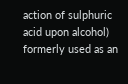action of sulphuric acid upon alcohol) formerly used as an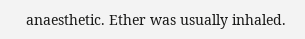anaesthetic. Ether was usually inhaled.